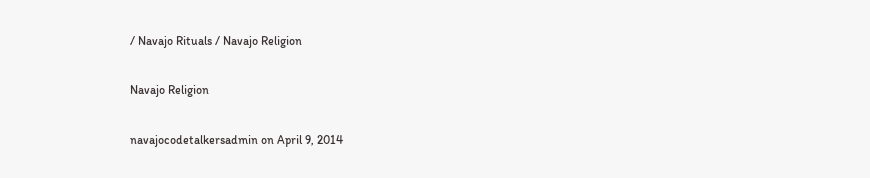/ Navajo Rituals / Navajo Religion

Navajo Religion

navajocodetalkersadmin on April 9, 2014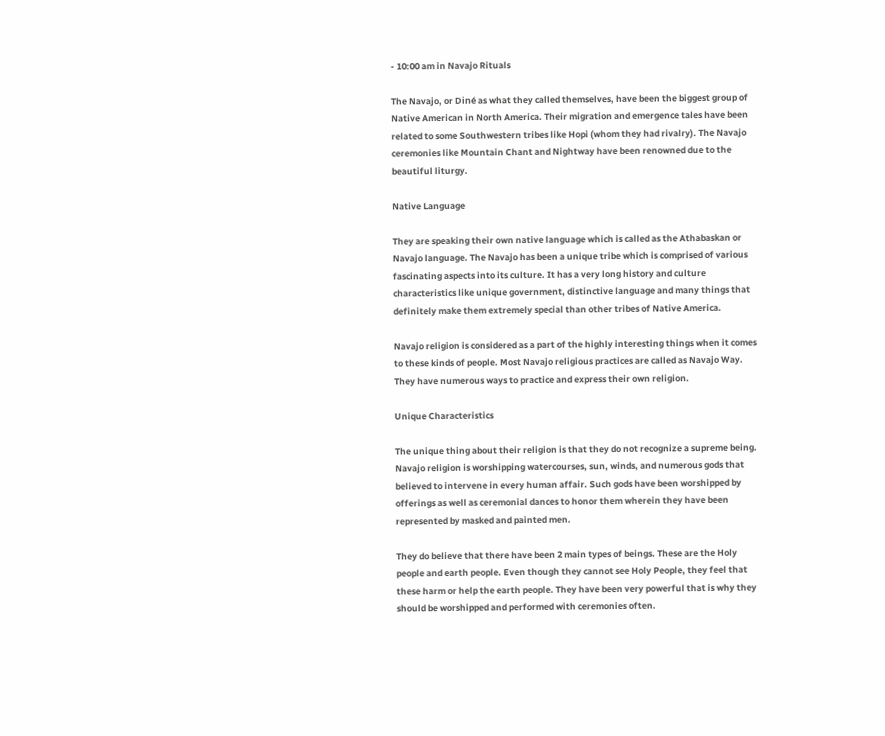- 10:00 am in Navajo Rituals

The Navajo, or Diné as what they called themselves, have been the biggest group of Native American in North America. Their migration and emergence tales have been related to some Southwestern tribes like Hopi (whom they had rivalry). The Navajo ceremonies like Mountain Chant and Nightway have been renowned due to the beautiful liturgy.

Native Language

They are speaking their own native language which is called as the Athabaskan or Navajo language. The Navajo has been a unique tribe which is comprised of various fascinating aspects into its culture. It has a very long history and culture characteristics like unique government, distinctive language and many things that definitely make them extremely special than other tribes of Native America.

Navajo religion is considered as a part of the highly interesting things when it comes to these kinds of people. Most Navajo religious practices are called as Navajo Way. They have numerous ways to practice and express their own religion.

Unique Characteristics

The unique thing about their religion is that they do not recognize a supreme being. Navajo religion is worshipping watercourses, sun, winds, and numerous gods that believed to intervene in every human affair. Such gods have been worshipped by offerings as well as ceremonial dances to honor them wherein they have been represented by masked and painted men.

They do believe that there have been 2 main types of beings. These are the Holy people and earth people. Even though they cannot see Holy People, they feel that these harm or help the earth people. They have been very powerful that is why they should be worshipped and performed with ceremonies often.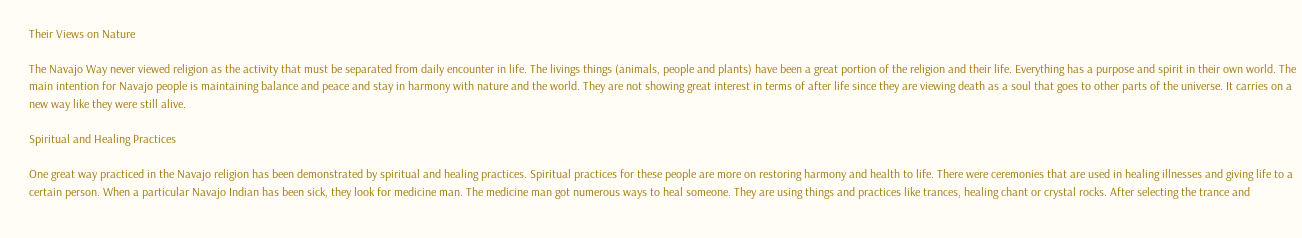Their Views on Nature

The Navajo Way never viewed religion as the activity that must be separated from daily encounter in life. The livings things (animals, people and plants) have been a great portion of the religion and their life. Everything has a purpose and spirit in their own world. The main intention for Navajo people is maintaining balance and peace and stay in harmony with nature and the world. They are not showing great interest in terms of after life since they are viewing death as a soul that goes to other parts of the universe. It carries on a new way like they were still alive.

Spiritual and Healing Practices

One great way practiced in the Navajo religion has been demonstrated by spiritual and healing practices. Spiritual practices for these people are more on restoring harmony and health to life. There were ceremonies that are used in healing illnesses and giving life to a certain person. When a particular Navajo Indian has been sick, they look for medicine man. The medicine man got numerous ways to heal someone. They are using things and practices like trances, healing chant or crystal rocks. After selecting the trance and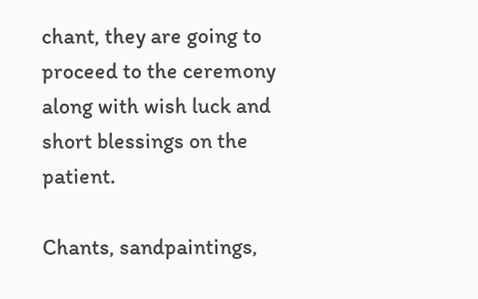chant, they are going to proceed to the ceremony along with wish luck and short blessings on the patient.

Chants, sandpaintings,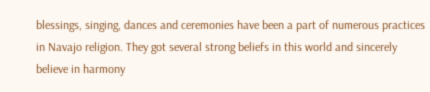blessings, singing, dances and ceremonies have been a part of numerous practices in Navajo religion. They got several strong beliefs in this world and sincerely believe in harmony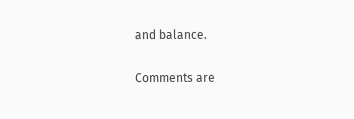and balance.

Comments are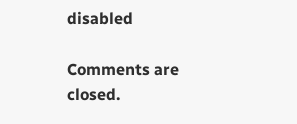disabled

Comments are closed.